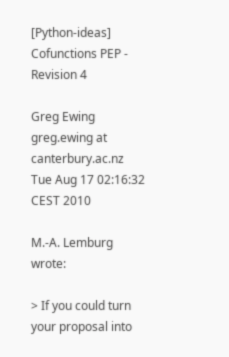[Python-ideas] Cofunctions PEP - Revision 4

Greg Ewing greg.ewing at canterbury.ac.nz
Tue Aug 17 02:16:32 CEST 2010

M.-A. Lemburg wrote:

> If you could turn your proposal into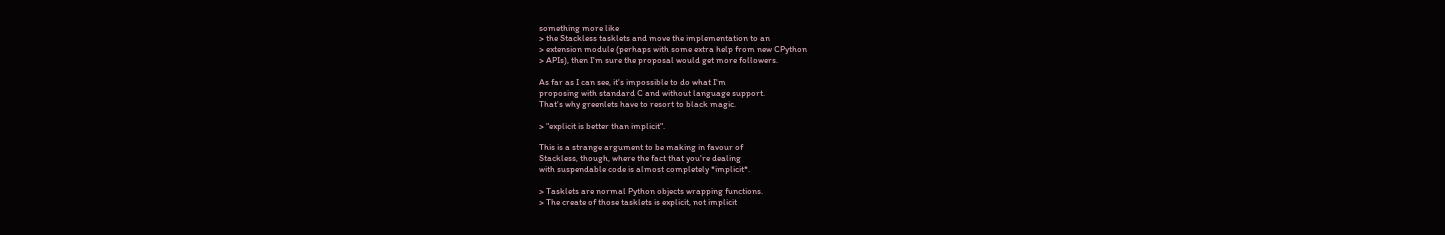something more like
> the Stackless tasklets and move the implementation to an
> extension module (perhaps with some extra help from new CPython
> APIs), then I'm sure the proposal would get more followers.

As far as I can see, it's impossible to do what I'm
proposing with standard C and without language support.
That's why greenlets have to resort to black magic.

> "explicit is better than implicit".

This is a strange argument to be making in favour of
Stackless, though, where the fact that you're dealing
with suspendable code is almost completely *implicit*.

> Tasklets are normal Python objects wrapping functions.
> The create of those tasklets is explicit, not implicit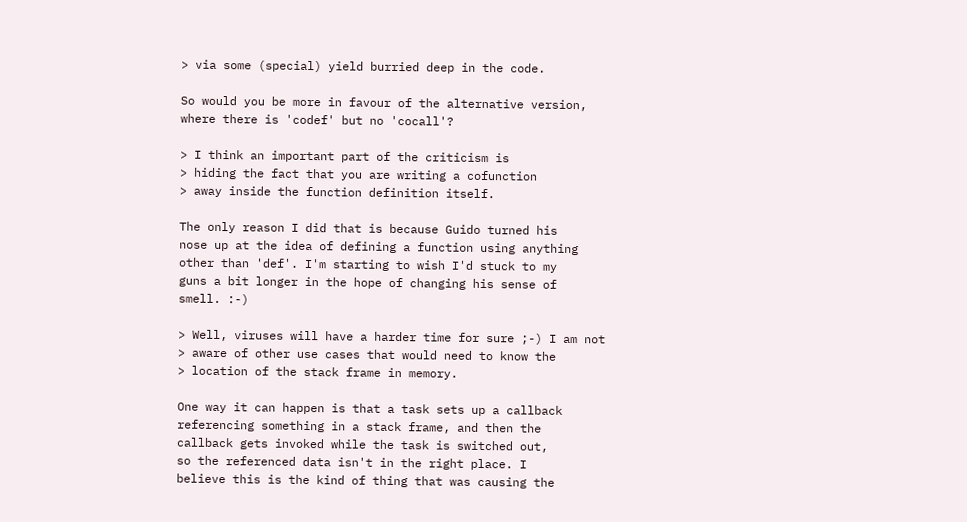> via some (special) yield burried deep in the code.

So would you be more in favour of the alternative version,
where there is 'codef' but no 'cocall'?

> I think an important part of the criticism is
> hiding the fact that you are writing a cofunction
> away inside the function definition itself.

The only reason I did that is because Guido turned his
nose up at the idea of defining a function using anything
other than 'def'. I'm starting to wish I'd stuck to my
guns a bit longer in the hope of changing his sense of
smell. :-)

> Well, viruses will have a harder time for sure ;-) I am not
> aware of other use cases that would need to know the
> location of the stack frame in memory.

One way it can happen is that a task sets up a callback
referencing something in a stack frame, and then the
callback gets invoked while the task is switched out,
so the referenced data isn't in the right place. I
believe this is the kind of thing that was causing the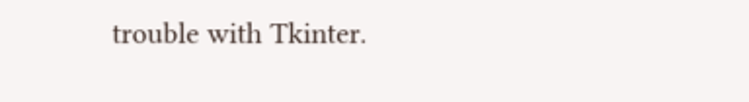trouble with Tkinter.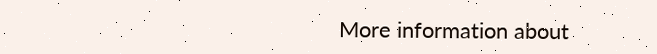More information about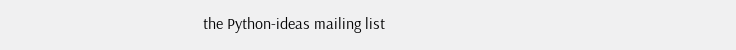the Python-ideas mailing list